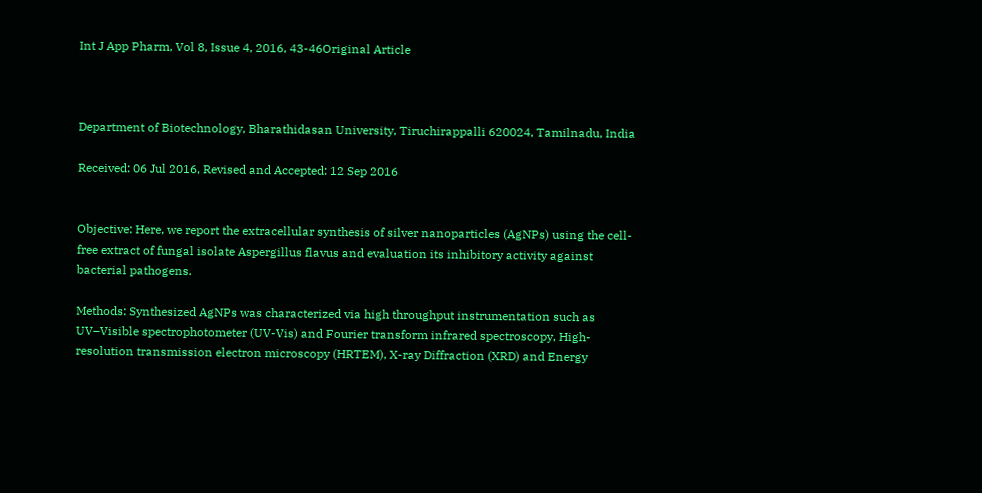Int J App Pharm, Vol 8, Issue 4, 2016, 43-46Original Article



Department of Biotechnology, Bharathidasan University, Tiruchirappalli 620024, Tamilnadu, India

Received: 06 Jul 2016, Revised and Accepted: 12 Sep 2016


Objective: Here, we report the extracellular synthesis of silver nanoparticles (AgNPs) using the cell-free extract of fungal isolate Aspergillus flavus and evaluation its inhibitory activity against bacterial pathogens.

Methods: Synthesized AgNPs was characterized via high throughput instrumentation such as UV–Visible spectrophotometer (UV-Vis) and Fourier transform infrared spectroscopy, High-resolution transmission electron microscopy (HRTEM), X-ray Diffraction (XRD) and Energy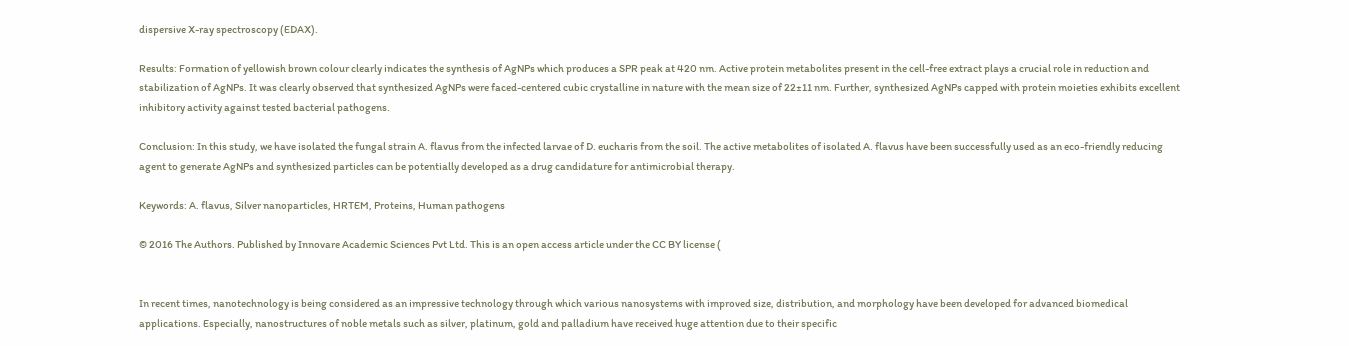dispersive X-ray spectroscopy (EDAX).

Results: Formation of yellowish brown colour clearly indicates the synthesis of AgNPs which produces a SPR peak at 420 nm. Active protein metabolites present in the cell-free extract plays a crucial role in reduction and stabilization of AgNPs. It was clearly observed that synthesized AgNPs were faced-centered cubic crystalline in nature with the mean size of 22±11 nm. Further, synthesized AgNPs capped with protein moieties exhibits excellent inhibitory activity against tested bacterial pathogens.

Conclusion: In this study, we have isolated the fungal strain A. flavus from the infected larvae of D. eucharis from the soil. The active metabolites of isolated A. flavus have been successfully used as an eco-friendly reducing agent to generate AgNPs and synthesized particles can be potentially developed as a drug candidature for antimicrobial therapy.

Keywords: A. flavus, Silver nanoparticles, HRTEM, Proteins, Human pathogens

© 2016 The Authors. Published by Innovare Academic Sciences Pvt Ltd. This is an open access article under the CC BY license (


In recent times, nanotechnology is being considered as an impressive technology through which various nanosystems with improved size, distribution, and morphology have been developed for advanced biomedical applications. Especially, nanostructures of noble metals such as silver, platinum, gold and palladium have received huge attention due to their specific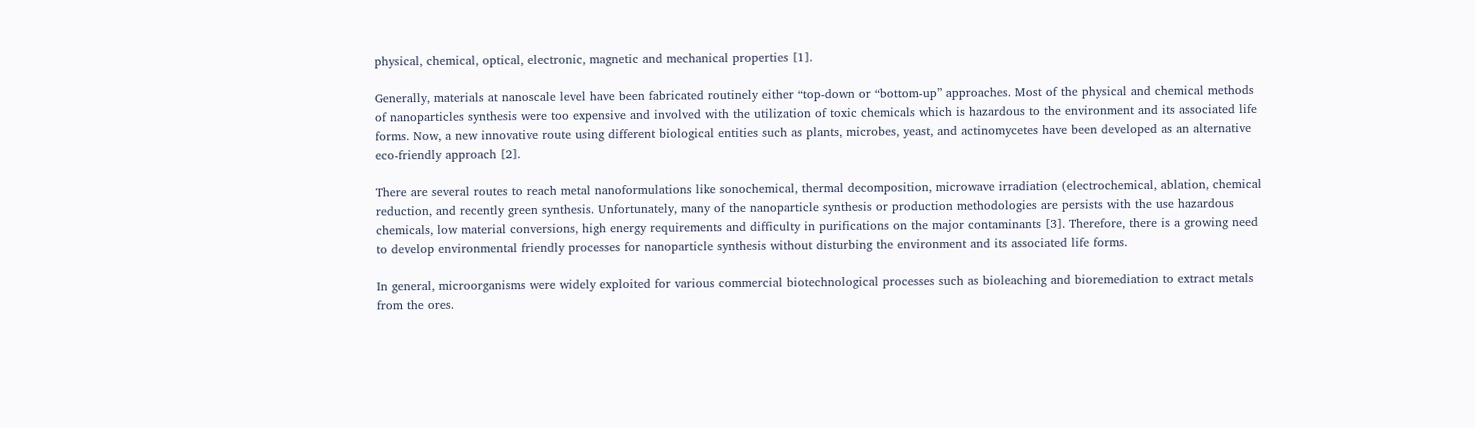physical, chemical, optical, electronic, magnetic and mechanical properties [1].

Generally, materials at nanoscale level have been fabricated routinely either “top-down or “bottom-up” approaches. Most of the physical and chemical methods of nanoparticles synthesis were too expensive and involved with the utilization of toxic chemicals which is hazardous to the environment and its associated life forms. Now, a new innovative route using different biological entities such as plants, microbes, yeast, and actinomycetes have been developed as an alternative eco-friendly approach [2].

There are several routes to reach metal nanoformulations like sonochemical, thermal decomposition, microwave irradiation (electrochemical, ablation, chemical reduction, and recently green synthesis. Unfortunately, many of the nanoparticle synthesis or production methodologies are persists with the use hazardous chemicals, low material conversions, high energy requirements and difficulty in purifications on the major contaminants [3]. Therefore, there is a growing need to develop environmental friendly processes for nanoparticle synthesis without disturbing the environment and its associated life forms.

In general, microorganisms were widely exploited for various commercial biotechnological processes such as bioleaching and bioremediation to extract metals from the ores.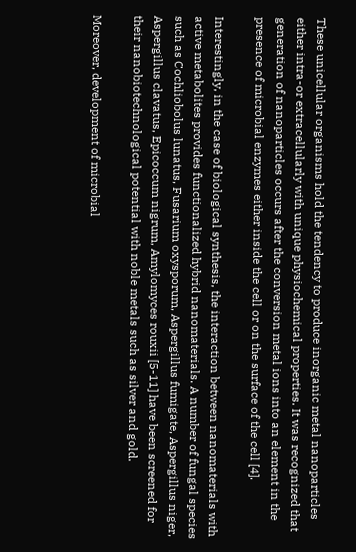These unicellular organisms hold the tendency to produce inorganic metal nanoparticles either intra-or extracellularly with unique physiochemical properties. It was recognized that generation of nanoparticles occurs after the conversion metal ions into an element in the presence of microbial enzymes either inside the cell or on the surface of the cell [4].

Interestingly, in the case of biological synthesis, the interaction between nanomaterials with active metabolites provides functionalized hybrid nanomaterials. A number of fungal species such as Cochliobolus lunatus, Fusarium oxysporum, Aspergillus fumigate, Aspergillus niger, Aspergillus clavatus, Epicoccum nigrum, Amylomyces rouxii [5-11] have been screened for their nanobiotechnological potential with noble metals such as silver and gold.

Moreover, development of microbial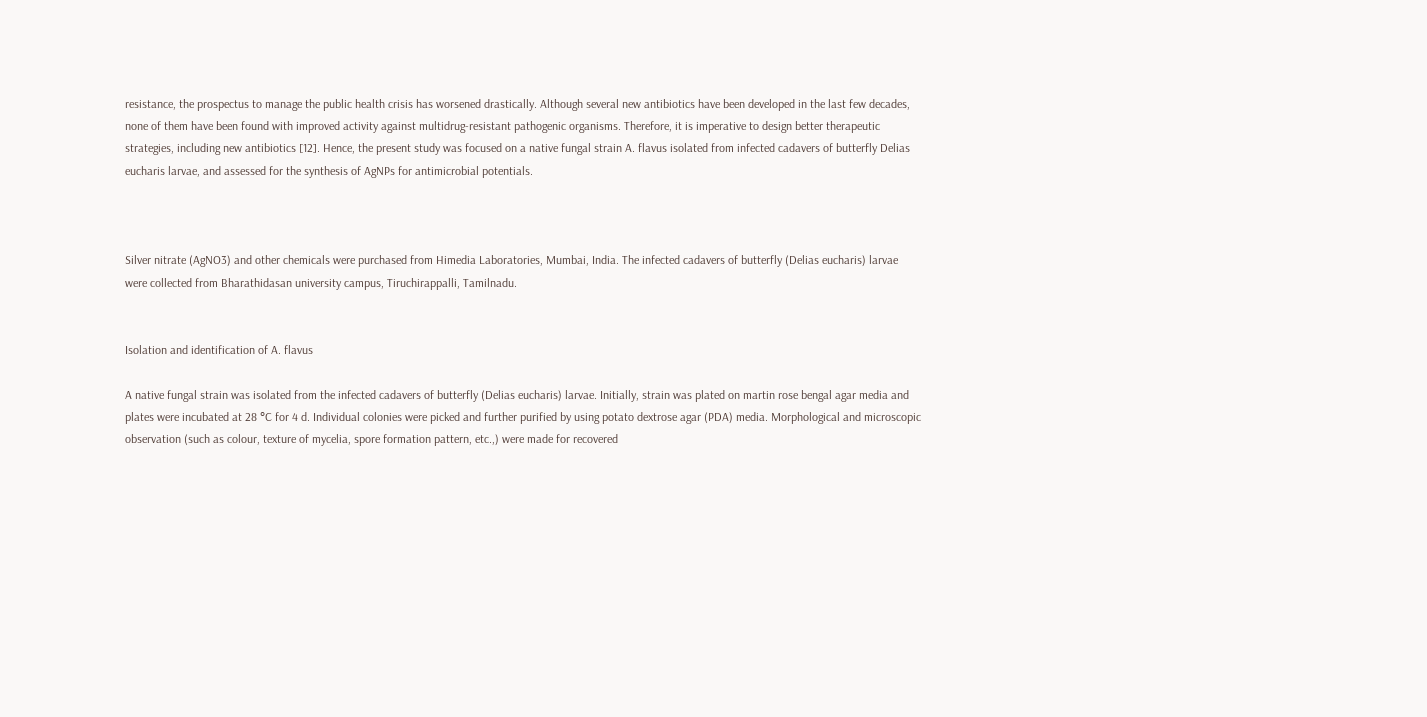resistance, the prospectus to manage the public health crisis has worsened drastically. Although several new antibiotics have been developed in the last few decades, none of them have been found with improved activity against multidrug-resistant pathogenic organisms. Therefore, it is imperative to design better therapeutic strategies, including new antibiotics [12]. Hence, the present study was focused on a native fungal strain A. flavus isolated from infected cadavers of butterfly Delias eucharis larvae, and assessed for the synthesis of AgNPs for antimicrobial potentials.



Silver nitrate (AgNO3) and other chemicals were purchased from Himedia Laboratories, Mumbai, India. The infected cadavers of butterfly (Delias eucharis) larvae were collected from Bharathidasan university campus, Tiruchirappalli, Tamilnadu.


Isolation and identification of A. flavus

A native fungal strain was isolated from the infected cadavers of butterfly (Delias eucharis) larvae. Initially, strain was plated on martin rose bengal agar media and plates were incubated at 28 °C for 4 d. Individual colonies were picked and further purified by using potato dextrose agar (PDA) media. Morphological and microscopic observation (such as colour, texture of mycelia, spore formation pattern, etc.,) were made for recovered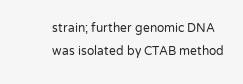strain; further genomic DNA was isolated by CTAB method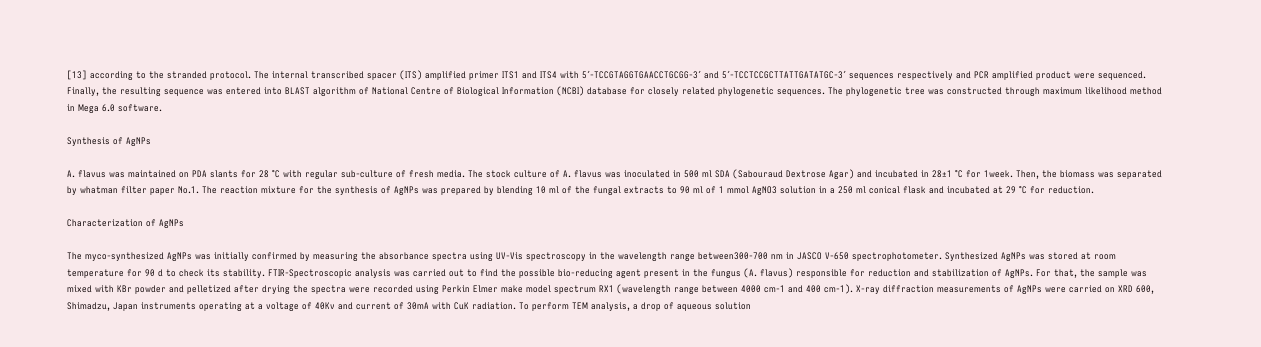[13] according to the stranded protocol. The internal transcribed spacer (ITS) amplified primer ITS1 and ITS4 with 5´-TCCGTAGGTGAACCTGCGG-3´ and 5´-TCCTCCGCTTATTGATATGC-3´ sequences respectively and PCR amplified product were sequenced. Finally, the resulting sequence was entered into BLAST algorithm of National Centre of Biological Information (NCBI) database for closely related phylogenetic sequences. The phylogenetic tree was constructed through maximum likelihood method in Mega 6.0 software.

Synthesis of AgNPs

A. flavus was maintained on PDA slants for 28 °C with regular sub-culture of fresh media. The stock culture of A. flavus was inoculated in 500 ml SDA (Sabouraud Dextrose Agar) and incubated in 28±1 °C for 1week. Then, the biomass was separated by whatman filter paper No.1. The reaction mixture for the synthesis of AgNPs was prepared by blending 10 ml of the fungal extracts to 90 ml of 1 mmol AgNO3 solution in a 250 ml conical flask and incubated at 29 °C for reduction.

Characterization of AgNPs

The myco-synthesized AgNPs was initially confirmed by measuring the absorbance spectra using UV-Vis spectroscopy in the wavelength range between300-700 nm in JASCO V-650 spectrophotometer. Synthesized AgNPs was stored at room temperature for 90 d to check its stability. FTIR-Spectroscopic analysis was carried out to find the possible bio-reducing agent present in the fungus (A. flavus) responsible for reduction and stabilization of AgNPs. For that, the sample was mixed with KBr powder and pelletized after drying the spectra were recorded using Perkin Elmer make model spectrum RX1 (wavelength range between 4000 cm-1 and 400 cm-1). X-ray diffraction measurements of AgNPs were carried on XRD 600, Shimadzu, Japan instruments operating at a voltage of 40Kv and current of 30mA with CuK radiation. To perform TEM analysis, a drop of aqueous solution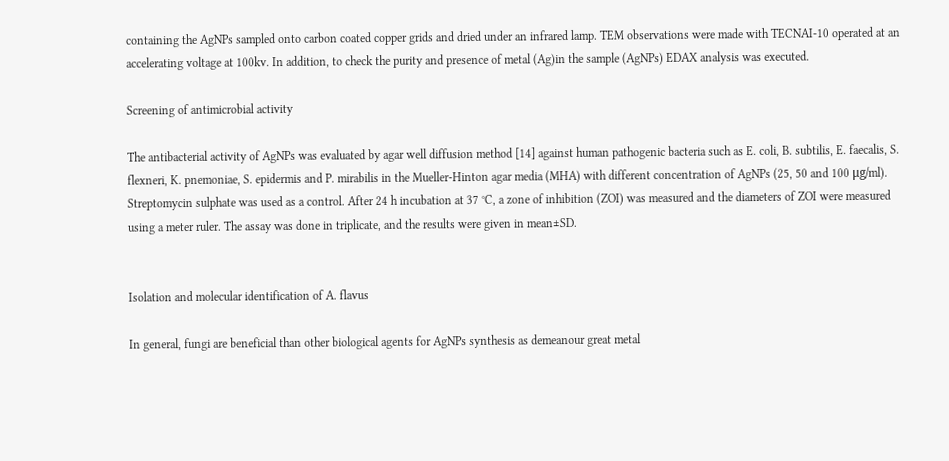containing the AgNPs sampled onto carbon coated copper grids and dried under an infrared lamp. TEM observations were made with TECNAI-10 operated at an accelerating voltage at 100kv. In addition, to check the purity and presence of metal (Ag)in the sample (AgNPs) EDAX analysis was executed.

Screening of antimicrobial activity

The antibacterial activity of AgNPs was evaluated by agar well diffusion method [14] against human pathogenic bacteria such as E. coli, B. subtilis, E. faecalis, S. flexneri, K. pnemoniae, S. epidermis and P. mirabilis in the Mueller-Hinton agar media (MHA) with different concentration of AgNPs (25, 50 and 100 μg/ml). Streptomycin sulphate was used as a control. After 24 h incubation at 37 °C, a zone of inhibition (ZOI) was measured and the diameters of ZOI were measured using a meter ruler. The assay was done in triplicate, and the results were given in mean±SD.


Isolation and molecular identification of A. flavus

In general, fungi are beneficial than other biological agents for AgNPs synthesis as demeanour great metal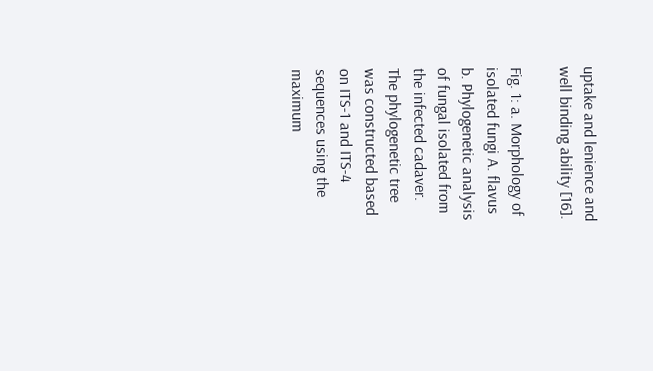uptake and lenience and well binding ability [16].

Fig. 1: a. Morphology of isolated fungi A. flavus b. Phylogenetic analysis of fungal isolated from the infected cadaver. The phylogenetic tree was constructed based on ITS-1 and ITS-4 sequences using the maximum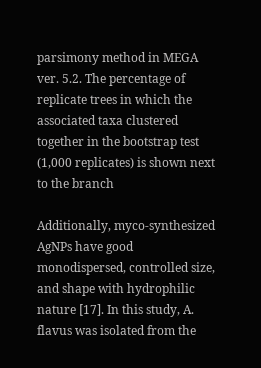parsimony method in MEGA ver. 5.2. The percentage of replicate trees in which the associated taxa clustered together in the bootstrap test (1,000 replicates) is shown next to the branch

Additionally, myco-synthesized AgNPs have good monodispersed, controlled size, and shape with hydrophilic nature [17]. In this study, A. flavus was isolated from the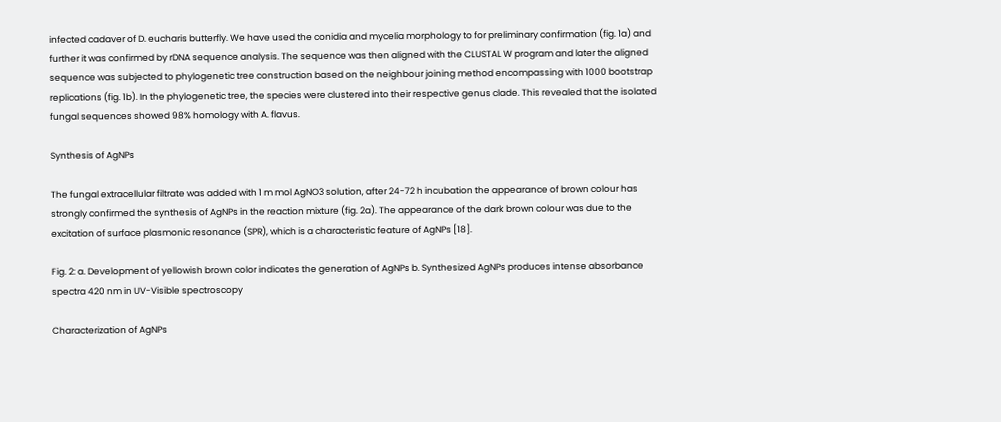infected cadaver of D. eucharis butterfly. We have used the conidia and mycelia morphology to for preliminary confirmation (fig. 1a) and further it was confirmed by rDNA sequence analysis. The sequence was then aligned with the CLUSTAL W program and later the aligned sequence was subjected to phylogenetic tree construction based on the neighbour joining method encompassing with 1000 bootstrap replications (fig. 1b). In the phylogenetic tree, the species were clustered into their respective genus clade. This revealed that the isolated fungal sequences showed 98% homology with A. flavus.

Synthesis of AgNPs

The fungal extracellular filtrate was added with 1 m mol AgNO3 solution, after 24-72 h incubation the appearance of brown colour has strongly confirmed the synthesis of AgNPs in the reaction mixture (fig. 2a). The appearance of the dark brown colour was due to the excitation of surface plasmonic resonance (SPR), which is a characteristic feature of AgNPs [18].

Fig. 2: a. Development of yellowish brown color indicates the generation of AgNPs b. Synthesized AgNPs produces intense absorbance spectra 420 nm in UV-Visible spectroscopy

Characterization of AgNPs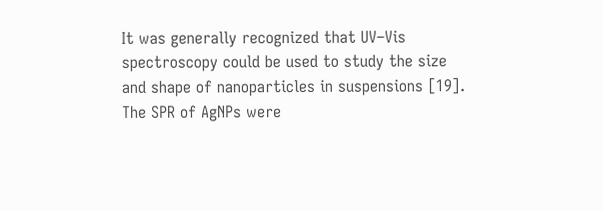It was generally recognized that UV–Vis spectroscopy could be used to study the size and shape of nanoparticles in suspensions [19]. The SPR of AgNPs were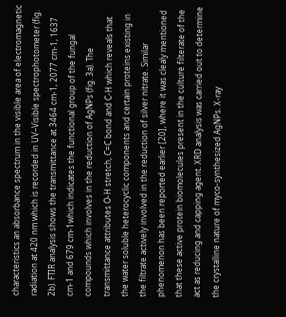characteristics an absorbance spectrum in the visible area of electromagnetic radiation at 420 nm which is recorded in UV–Visible spectrophotometer (fig. 2b). FTIR analysis shows the transmittance at 3464 cm-1, 2077 cm-1, 1637 cm-1 and 679 cm-1which indicates the functional group of the fungal compounds which involves in the reduction of AgNPs (fig. 3a). The transmittance attributes O-H stretch, C=C bond and C-H which reveals that the water soluble heterocyclic components and certain proteins existing in the filtrate actively involved in the reduction of silver nitrate. Similar phenomenon has been reported earlier [20], where it was clealy mentioned that these active protein biomolecules present in the culture filterate of the act as reducing and capping agent. XRD analysis was carried out to determine the crystalline nature of myco-synthesized AgNPs. X-ray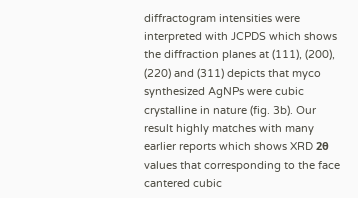diffractogram intensities were interpreted with JCPDS which shows the diffraction planes at (111), (200), (220) and (311) depicts that myco synthesized AgNPs were cubic crystalline in nature (fig. 3b). Our result highly matches with many earlier reports which shows XRD 2θ values that corresponding to the face cantered cubic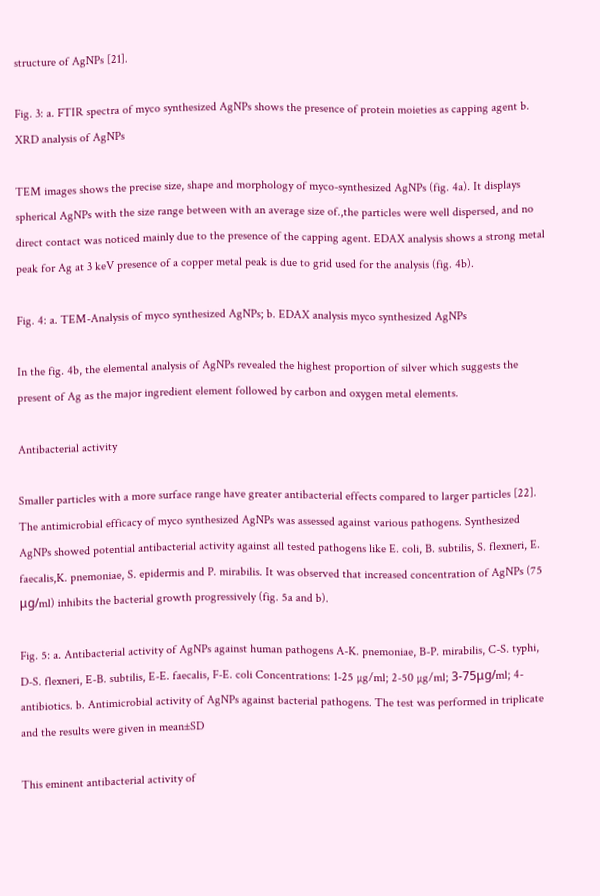structure of AgNPs [21].

Fig. 3: a. FTIR spectra of myco synthesized AgNPs shows the presence of protein moieties as capping agent b. XRD analysis of AgNPs

TEM images shows the precise size, shape and morphology of myco-synthesized AgNPs (fig. 4a). It displays spherical AgNPs with the size range between with an average size of.,the particles were well dispersed, and no direct contact was noticed mainly due to the presence of the capping agent. EDAX analysis shows a strong metal peak for Ag at 3 keV presence of a copper metal peak is due to grid used for the analysis (fig. 4b).

Fig. 4: a. TEM-Analysis of myco synthesized AgNPs; b. EDAX analysis myco synthesized AgNPs

In the fig. 4b, the elemental analysis of AgNPs revealed the highest proportion of silver which suggests the present of Ag as the major ingredient element followed by carbon and oxygen metal elements.

Antibacterial activity

Smaller particles with a more surface range have greater antibacterial effects compared to larger particles [22]. The antimicrobial efficacy of myco synthesized AgNPs was assessed against various pathogens. Synthesized AgNPs showed potential antibacterial activity against all tested pathogens like E. coli, B. subtilis, S. flexneri, E. faecalis,K. pnemoniae, S. epidermis and P. mirabilis. It was observed that increased concentration of AgNPs (75 μg/ml) inhibits the bacterial growth progressively (fig. 5a and b).

Fig. 5: a. Antibacterial activity of AgNPs against human pathogens A-K. pnemoniae, B-P. mirabilis, C-S. typhi, D-S. flexneri, E-B. subtilis, E-E. faecalis, F-E. coli Concentrations: 1-25 µg/ml; 2-50 µg/ml; 3-75μg/ml; 4-antibiotics. b. Antimicrobial activity of AgNPs against bacterial pathogens. The test was performed in triplicate and the results were given in mean±SD

This eminent antibacterial activity of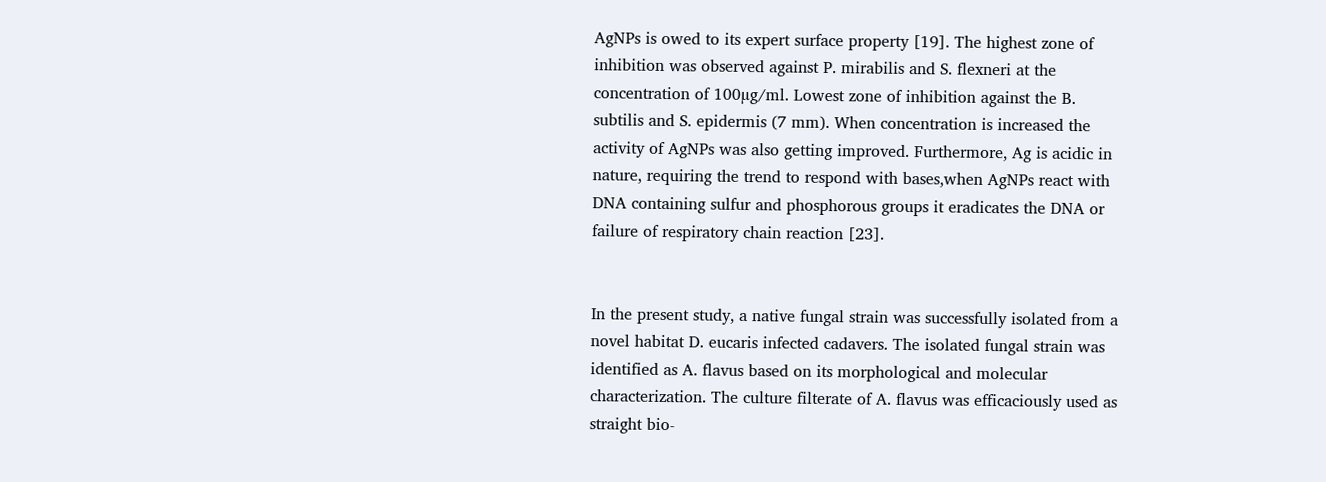AgNPs is owed to its expert surface property [19]. The highest zone of inhibition was observed against P. mirabilis and S. flexneri at the concentration of 100µg/ml. Lowest zone of inhibition against the B. subtilis and S. epidermis (7 mm). When concentration is increased the activity of AgNPs was also getting improved. Furthermore, Ag is acidic in nature, requiring the trend to respond with bases,when AgNPs react with DNA containing sulfur and phosphorous groups it eradicates the DNA or failure of respiratory chain reaction [23].


In the present study, a native fungal strain was successfully isolated from a novel habitat D. eucaris infected cadavers. The isolated fungal strain was identified as A. flavus based on its morphological and molecular characterization. The culture filterate of A. flavus was efficaciously used as straight bio-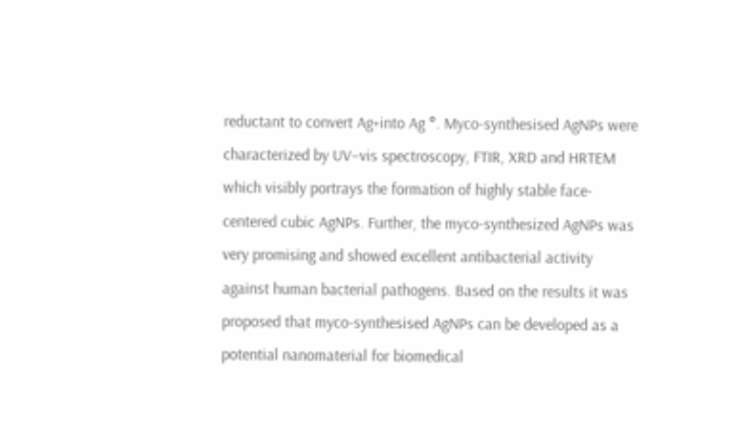reductant to convert Ag+into Ag °. Myco-synthesised AgNPs were characterized by UV–vis spectroscopy, FTIR, XRD and HRTEM which visibly portrays the formation of highly stable face-centered cubic AgNPs. Further, the myco-synthesized AgNPs was very promising and showed excellent antibacterial activity against human bacterial pathogens. Based on the results it was proposed that myco-synthesised AgNPs can be developed as a potential nanomaterial for biomedical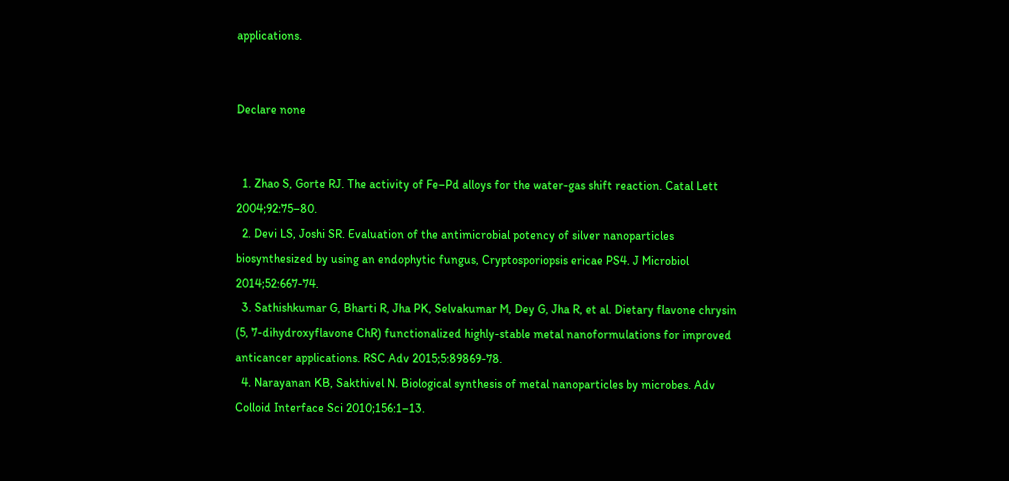applications.


Declare none


  1. Zhao S, Gorte RJ. The activity of Fe–Pd alloys for the water-gas shift reaction. Catal Lett 2004;92:75–80.
  2. Devi LS, Joshi SR. Evaluation of the antimicrobial potency of silver nanoparticles biosynthesized by using an endophytic fungus, Cryptosporiopsis ericae PS4. J Microbiol 2014;52:667-74.
  3. Sathishkumar G, Bharti R, Jha PK, Selvakumar M, Dey G, Jha R, et al. Dietary flavone chrysin (5, 7-dihydroxyflavone ChR) functionalized highly-stable metal nanoformulations for improved anticancer applications. RSC Adv 2015;5:89869-78.
  4. Narayanan KB, Sakthivel N. Biological synthesis of metal nanoparticles by microbes. Adv Colloid Interface Sci 2010;156:1–13.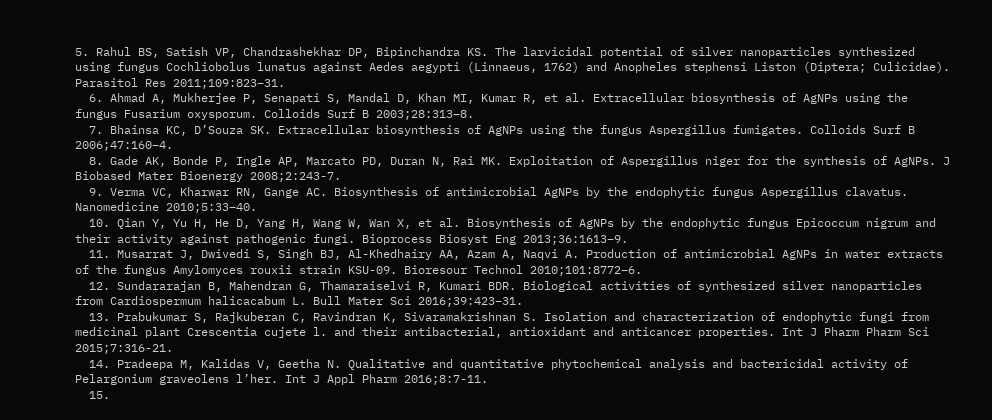5. Rahul BS, Satish VP, Chandrashekhar DP, Bipinchandra KS. The larvicidal potential of silver nanoparticles synthesized using fungus Cochliobolus lunatus against Aedes aegypti (Linnaeus, 1762) and Anopheles stephensi Liston (Diptera; Culicidae). Parasitol Res 2011;109:823–31.
  6. Ahmad A, Mukherjee P, Senapati S, Mandal D, Khan MI, Kumar R, et al. Extracellular biosynthesis of AgNPs using the fungus Fusarium oxysporum. Colloids Surf B 2003;28:313–8.
  7. Bhainsa KC, D’Souza SK. Extracellular biosynthesis of AgNPs using the fungus Aspergillus fumigates. Colloids Surf B 2006;47:160–4.
  8. Gade AK, Bonde P, Ingle AP, Marcato PD, Duran N, Rai MK. Exploitation of Aspergillus niger for the synthesis of AgNPs. J Biobased Mater Bioenergy 2008;2:243-7.
  9. Verma VC, Kharwar RN, Gange AC. Biosynthesis of antimicrobial AgNPs by the endophytic fungus Aspergillus clavatus. Nanomedicine 2010;5:33–40.
  10. Qian Y, Yu H, He D, Yang H, Wang W, Wan X, et al. Biosynthesis of AgNPs by the endophytic fungus Epicoccum nigrum and their activity against pathogenic fungi. Bioprocess Biosyst Eng 2013;36:1613–9.
  11. Musarrat J, Dwivedi S, Singh BJ, Al-Khedhairy AA, Azam A, Naqvi A. Production of antimicrobial AgNPs in water extracts of the fungus Amylomyces rouxii strain KSU-09. Bioresour Technol 2010;101:8772–6.
  12. Sundararajan B, Mahendran G, Thamaraiselvi R, Kumari BDR. Biological activities of synthesized silver nanoparticles from Cardiospermum halicacabum L. Bull Mater Sci 2016;39:423–31.
  13. Prabukumar S, Rajkuberan C, Ravindran K, Sivaramakrishnan S. Isolation and characterization of endophytic fungi from medicinal plant Crescentia cujete l. and their antibacterial, antioxidant and anticancer properties. Int J Pharm Pharm Sci 2015;7:316-21.
  14. Pradeepa M, Kalidas V, Geetha N. Qualitative and quantitative phytochemical analysis and bactericidal activity of Pelargonium graveolens l’her. Int J Appl Pharm 2016;8:7-11.
  15.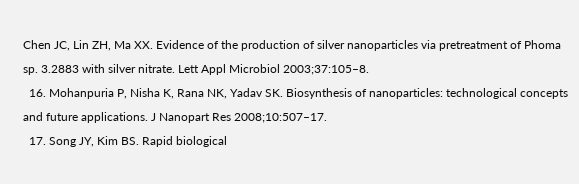Chen JC, Lin ZH, Ma XX. Evidence of the production of silver nanoparticles via pretreatment of Phoma sp. 3.2883 with silver nitrate. Lett Appl Microbiol 2003;37:105–8.
  16. Mohanpuria P, Nisha K, Rana NK, Yadav SK. Biosynthesis of nanoparticles: technological concepts and future applications. J Nanopart Res 2008;10:507–17.
  17. Song JY, Kim BS. Rapid biological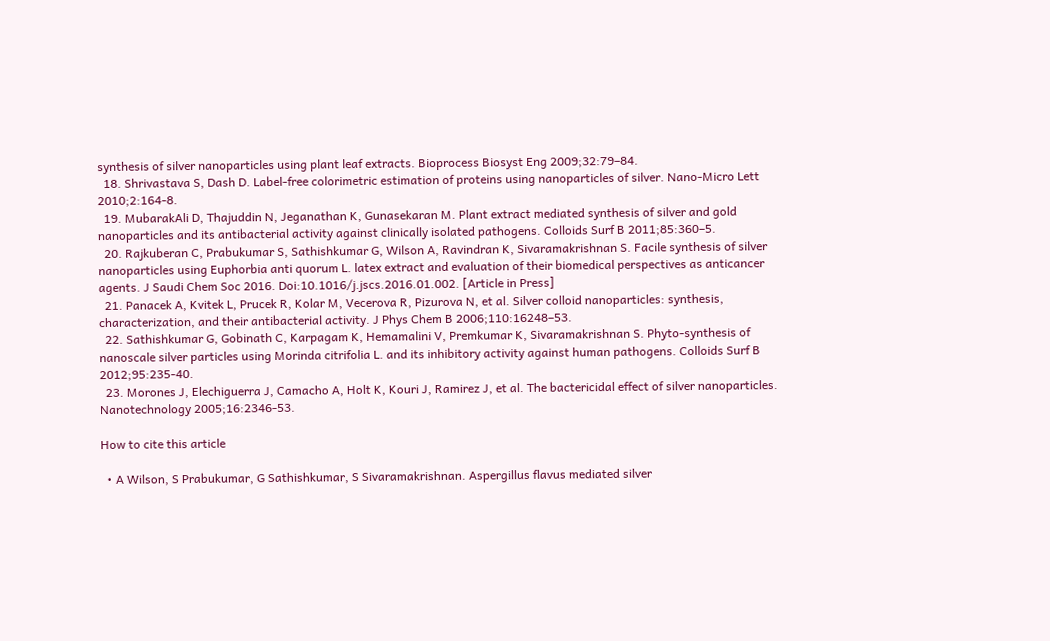synthesis of silver nanoparticles using plant leaf extracts. Bioprocess Biosyst Eng 2009;32:79–84.
  18. Shrivastava S, Dash D. Label-free colorimetric estimation of proteins using nanoparticles of silver. Nano-Micro Lett 2010;2:164-8.
  19. MubarakAli D, Thajuddin N, Jeganathan K, Gunasekaran M. Plant extract mediated synthesis of silver and gold nanoparticles and its antibacterial activity against clinically isolated pathogens. Colloids Surf B 2011;85:360–5.
  20. Rajkuberan C, Prabukumar S, Sathishkumar G, Wilson A, Ravindran K, Sivaramakrishnan S. Facile synthesis of silver nanoparticles using Euphorbia anti quorum L. latex extract and evaluation of their biomedical perspectives as anticancer agents. J Saudi Chem Soc 2016. Doi:10.1016/j.jscs.2016.01.002. [Article in Press]
  21. Panacek A, Kvitek L, Prucek R, Kolar M, Vecerova R, Pizurova N, et al. Silver colloid nanoparticles: synthesis, characterization, and their antibacterial activity. J Phys Chem B 2006;110:16248–53.
  22. Sathishkumar G, Gobinath C, Karpagam K, Hemamalini V, Premkumar K, Sivaramakrishnan S. Phyto-synthesis of nanoscale silver particles using Morinda citrifolia L. and its inhibitory activity against human pathogens. Colloids Surf B 2012;95:235-40.
  23. Morones J, Elechiguerra J, Camacho A, Holt K, Kouri J, Ramirez J, et al. The bactericidal effect of silver nanoparticles. Nanotechnology 2005;16:2346-53.

How to cite this article

  • A Wilson, S Prabukumar, G Sathishkumar, S Sivaramakrishnan. Aspergillus flavus mediated silver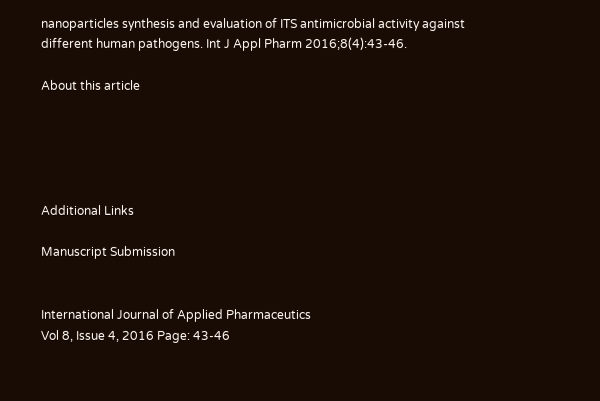nanoparticles synthesis and evaluation of ITS antimicrobial activity against different human pathogens. Int J Appl Pharm 2016;8(4):43-46.

About this article





Additional Links

Manuscript Submission


International Journal of Applied Pharmaceutics
Vol 8, Issue 4, 2016 Page: 43-46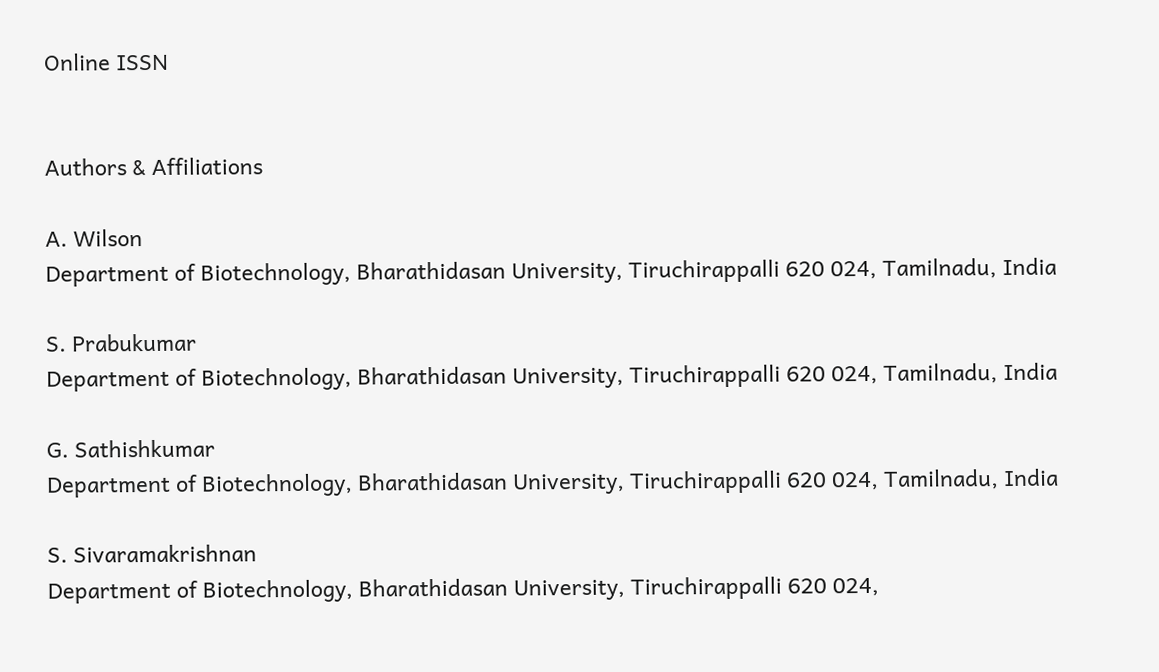Online ISSN


Authors & Affiliations

A. Wilson
Department of Biotechnology, Bharathidasan University, Tiruchirappalli 620 024, Tamilnadu, India

S. Prabukumar
Department of Biotechnology, Bharathidasan University, Tiruchirappalli 620 024, Tamilnadu, India

G. Sathishkumar
Department of Biotechnology, Bharathidasan University, Tiruchirappalli 620 024, Tamilnadu, India

S. Sivaramakrishnan
Department of Biotechnology, Bharathidasan University, Tiruchirappalli 620 024,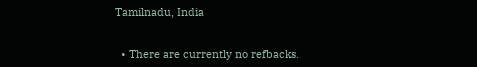Tamilnadu, India


  • There are currently no refbacks.